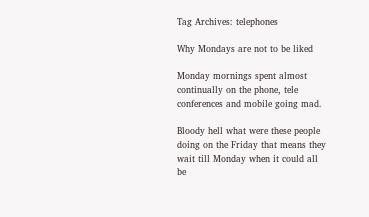Tag Archives: telephones

Why Mondays are not to be liked

Monday mornings spent almost continually on the phone, tele conferences and mobile going mad.

Bloody hell what were these people doing on the Friday that means they wait till Monday when it could all be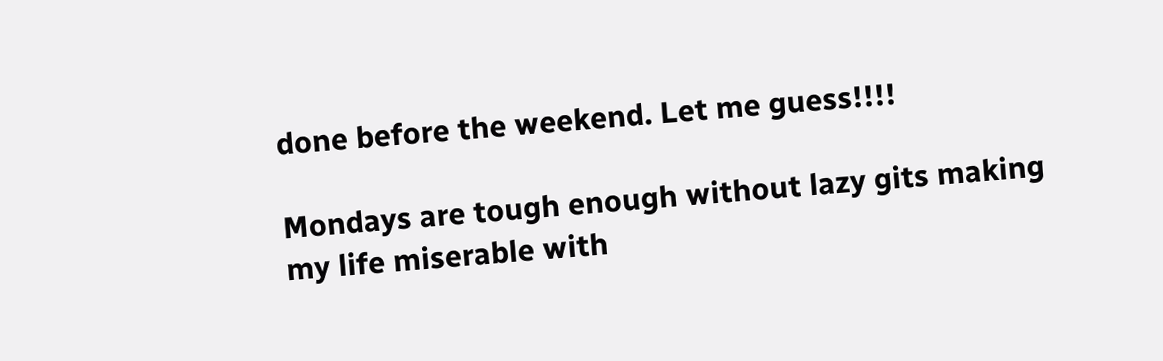done before the weekend. Let me guess!!!!

Mondays are tough enough without lazy gits making my life miserable with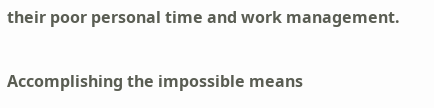their poor personal time and work management.

Accomplishing the impossible means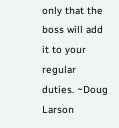only that the boss will add it to your regular duties. ~Doug Larson